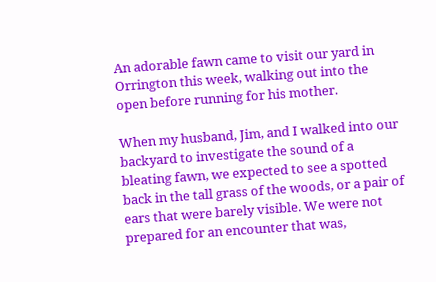An adorable fawn came to visit our yard in Orrington this week, walking out into the open before running for his mother.

When my husband, Jim, and I walked into our backyard to investigate the sound of a bleating fawn, we expected to see a spotted back in the tall grass of the woods, or a pair of ears that were barely visible. We were not prepared for an encounter that was,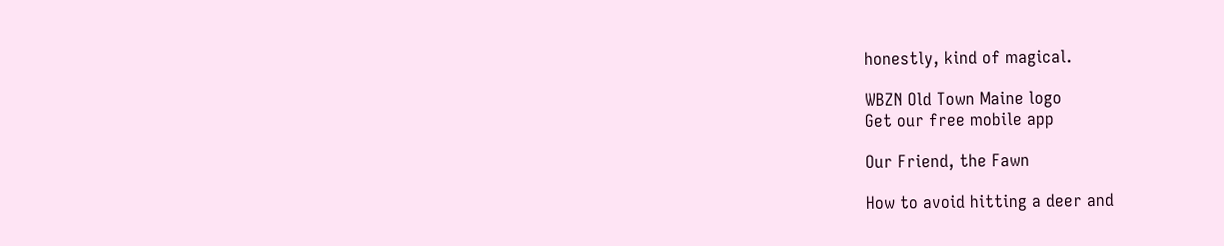honestly, kind of magical.

WBZN Old Town Maine logo
Get our free mobile app

Our Friend, the Fawn

How to avoid hitting a deer and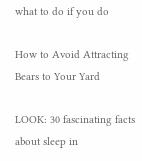what to do if you do

How to Avoid Attracting Bears to Your Yard

LOOK: 30 fascinating facts about sleep in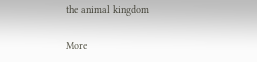the animal kingdom

More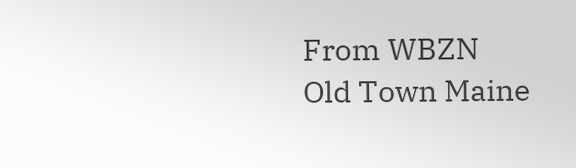From WBZN Old Town Maine